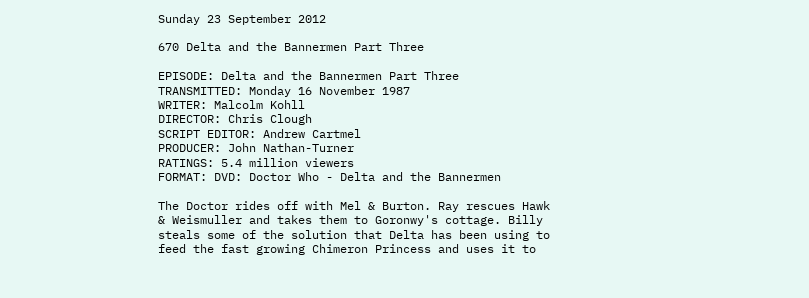Sunday 23 September 2012

670 Delta and the Bannermen Part Three

EPISODE: Delta and the Bannermen Part Three
TRANSMITTED: Monday 16 November 1987
WRITER: Malcolm Kohll
DIRECTOR: Chris Clough
SCRIPT EDITOR: Andrew Cartmel
PRODUCER: John Nathan-Turner
RATINGS: 5.4 million viewers
FORMAT: DVD: Doctor Who - Delta and the Bannermen

The Doctor rides off with Mel & Burton. Ray rescues Hawk & Weismuller and takes them to Goronwy's cottage. Billy steals some of the solution that Delta has been using to feed the fast growing Chimeron Princess and uses it to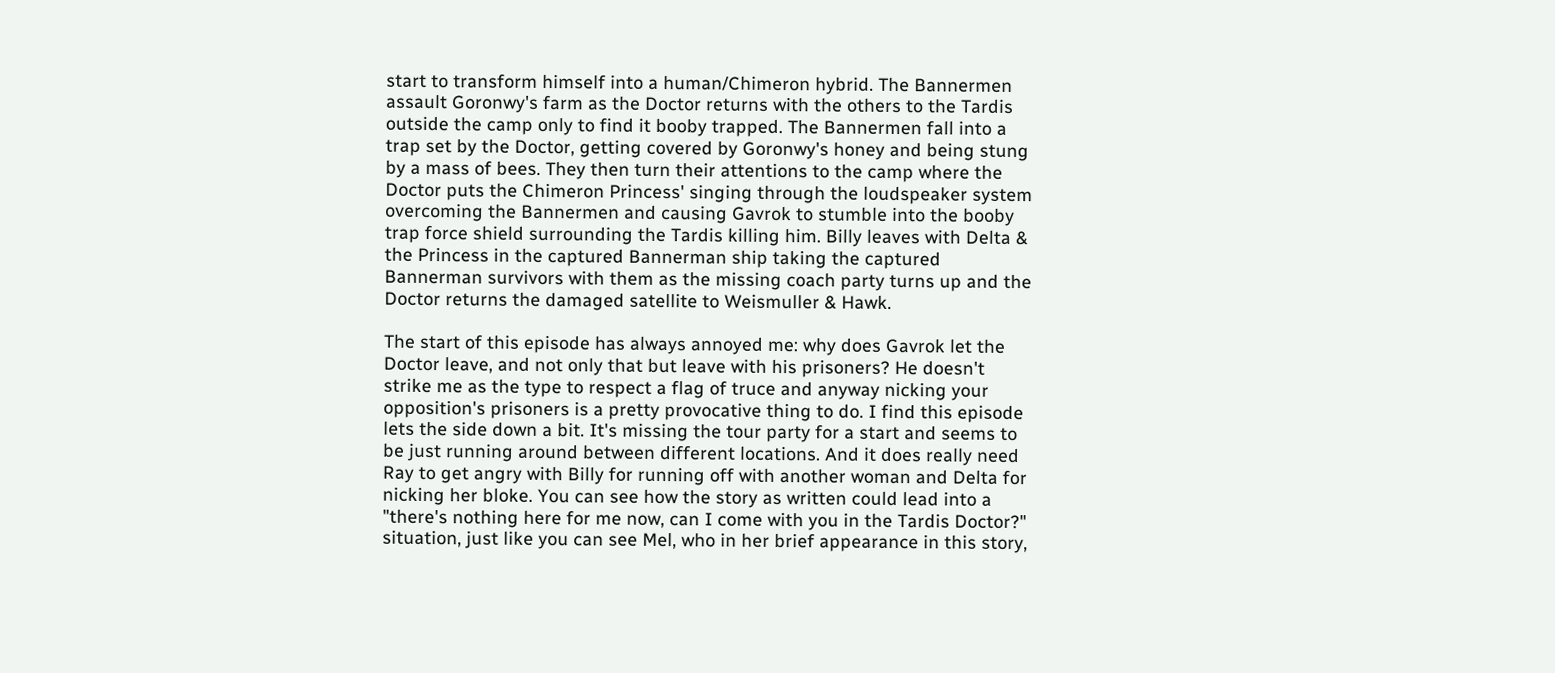start to transform himself into a human/Chimeron hybrid. The Bannermen assault Goronwy's farm as the Doctor returns with the others to the Tardis outside the camp only to find it booby trapped. The Bannermen fall into a trap set by the Doctor, getting covered by Goronwy's honey and being stung by a mass of bees. They then turn their attentions to the camp where the Doctor puts the Chimeron Princess' singing through the loudspeaker system overcoming the Bannermen and causing Gavrok to stumble into the booby trap force shield surrounding the Tardis killing him. Billy leaves with Delta & the Princess in the captured Bannerman ship taking the captured Bannerman survivors with them as the missing coach party turns up and the Doctor returns the damaged satellite to Weismuller & Hawk.

The start of this episode has always annoyed me: why does Gavrok let the Doctor leave, and not only that but leave with his prisoners? He doesn't strike me as the type to respect a flag of truce and anyway nicking your opposition's prisoners is a pretty provocative thing to do. I find this episode lets the side down a bit. It's missing the tour party for a start and seems to be just running around between different locations. And it does really need Ray to get angry with Billy for running off with another woman and Delta for nicking her bloke. You can see how the story as written could lead into a "there's nothing here for me now, can I come with you in the Tardis Doctor?" situation, just like you can see Mel, who in her brief appearance in this story,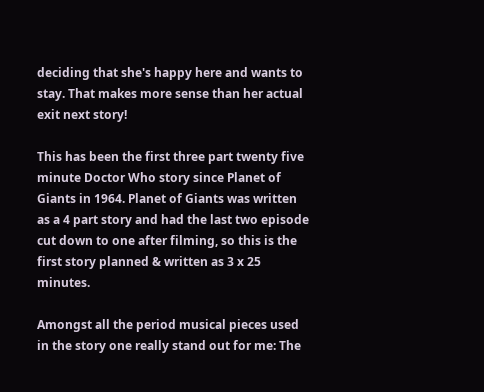deciding that she's happy here and wants to stay. That makes more sense than her actual exit next story!

This has been the first three part twenty five minute Doctor Who story since Planet of Giants in 1964. Planet of Giants was written as a 4 part story and had the last two episode cut down to one after filming, so this is the first story planned & written as 3 x 25 minutes.

Amongst all the period musical pieces used in the story one really stand out for me: The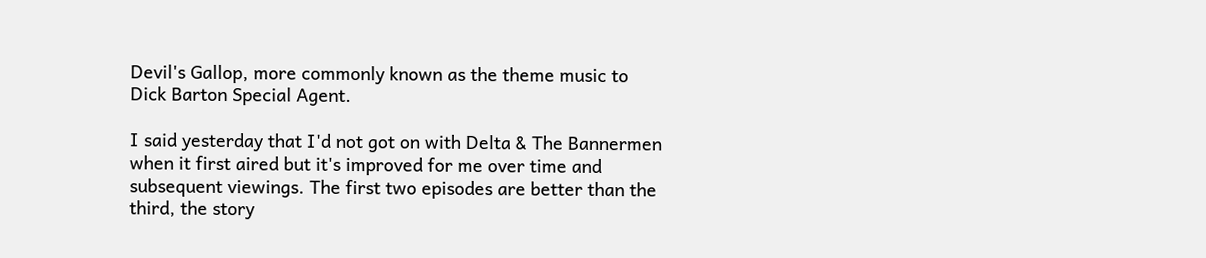Devil's Gallop, more commonly known as the theme music to Dick Barton Special Agent.

I said yesterday that I'd not got on with Delta & The Bannermen when it first aired but it's improved for me over time and subsequent viewings. The first two episodes are better than the third, the story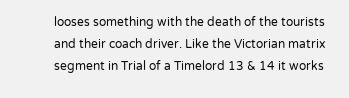looses something with the death of the tourists and their coach driver. Like the Victorian matrix segment in Trial of a Timelord 13 & 14 it works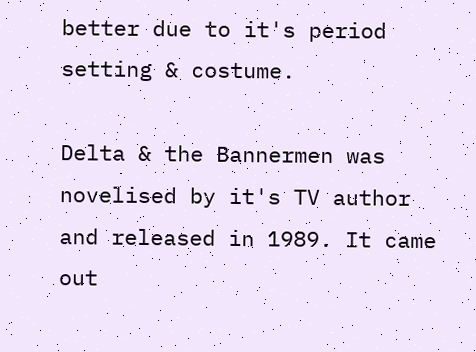better due to it's period setting & costume.

Delta & the Bannermen was novelised by it's TV author and released in 1989. It came out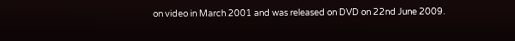on video in March 2001 and was released on DVD on 22nd June 2009.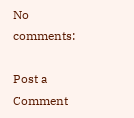No comments:

Post a Comment